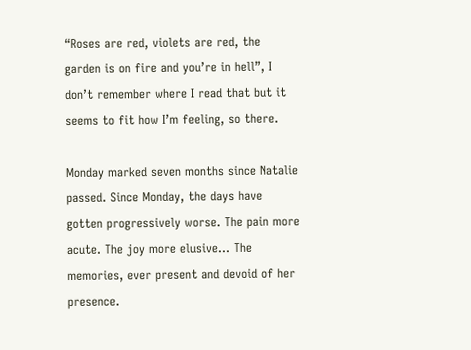“Roses are red, violets are red, the garden is on fire and you’re in hell”, I don’t remember where I read that but it seems to fit how I’m feeling, so there.

Monday marked seven months since Natalie passed. Since Monday, the days have gotten progressively worse. The pain more acute. The joy more elusive… The memories, ever present and devoid of her presence.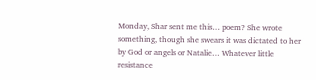Monday, Shar sent me this… poem? She wrote something, though she swears it was dictated to her by God or angels or Natalie… Whatever little resistance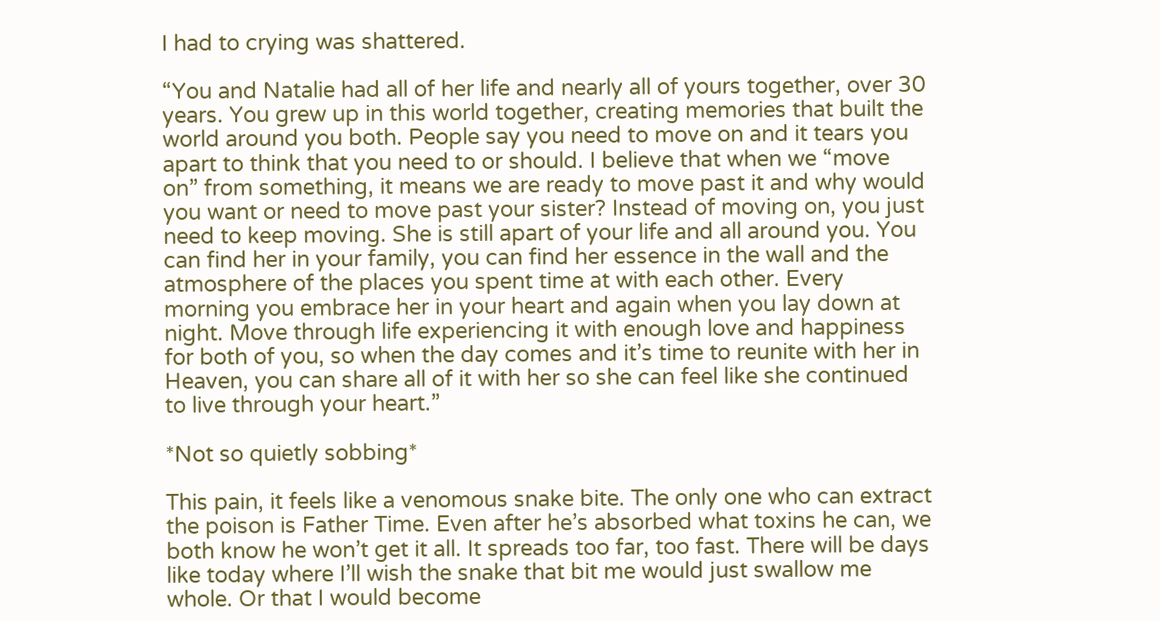I had to crying was shattered.

“You and Natalie had all of her life and nearly all of yours together, over 30 years. You grew up in this world together, creating memories that built the world around you both. People say you need to move on and it tears you apart to think that you need to or should. I believe that when we “move on” from something, it means we are ready to move past it and why would you want or need to move past your sister? Instead of moving on, you just need to keep moving. She is still apart of your life and all around you. You can find her in your family, you can find her essence in the wall and the atmosphere of the places you spent time at with each other. Every morning you embrace her in your heart and again when you lay down at night. Move through life experiencing it with enough love and happiness for both of you, so when the day comes and it’s time to reunite with her in Heaven, you can share all of it with her so she can feel like she continued to live through your heart.”

*Not so quietly sobbing*

This pain, it feels like a venomous snake bite. The only one who can extract the poison is Father Time. Even after he’s absorbed what toxins he can, we both know he won’t get it all. It spreads too far, too fast. There will be days like today where I’ll wish the snake that bit me would just swallow me whole. Or that I would become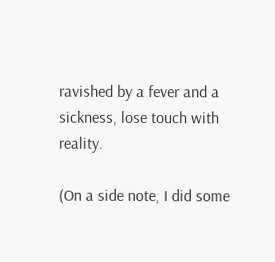ravished by a fever and a sickness, lose touch with reality.

(On a side note, I did some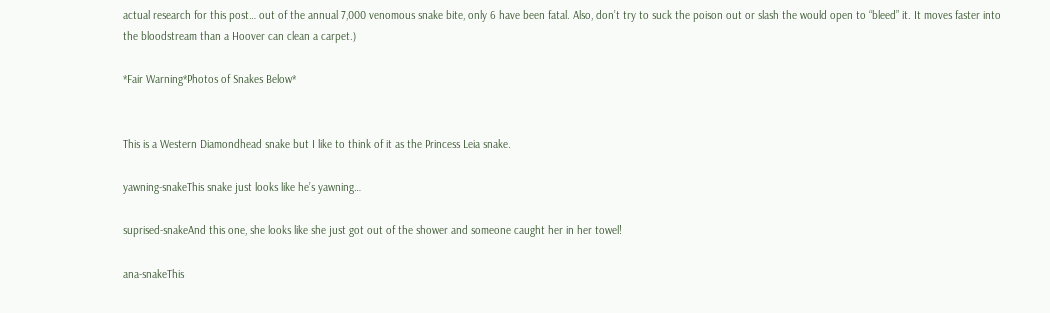actual research for this post… out of the annual 7,000 venomous snake bite, only 6 have been fatal. Also, don’t try to suck the poison out or slash the would open to “bleed” it. It moves faster into the bloodstream than a Hoover can clean a carpet.)

*Fair Warning*Photos of Snakes Below*


This is a Western Diamondhead snake but I like to think of it as the Princess Leia snake.

yawning-snakeThis snake just looks like he’s yawning…

suprised-snakeAnd this one, she looks like she just got out of the shower and someone caught her in her towel!

ana-snakeThis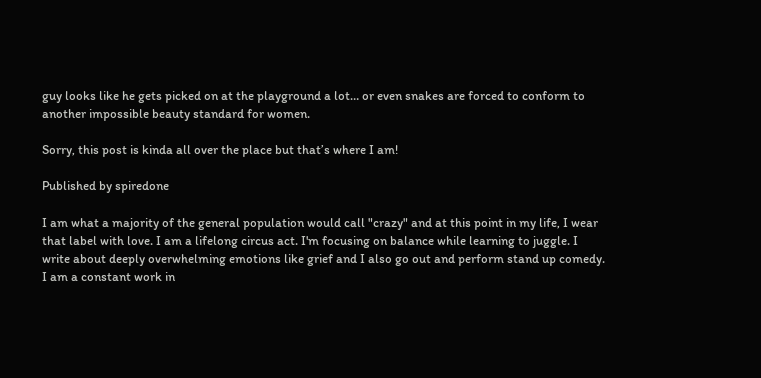guy looks like he gets picked on at the playground a lot… or even snakes are forced to conform to another impossible beauty standard for women.

Sorry, this post is kinda all over the place but that’s where I am!

Published by spiredone

I am what a majority of the general population would call "crazy" and at this point in my life, I wear that label with love. I am a lifelong circus act. I'm focusing on balance while learning to juggle. I write about deeply overwhelming emotions like grief and I also go out and perform stand up comedy. I am a constant work in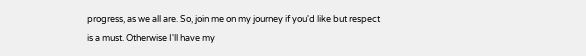progress, as we all are. So, join me on my journey if you'd like but respect is a must. Otherwise I'll have my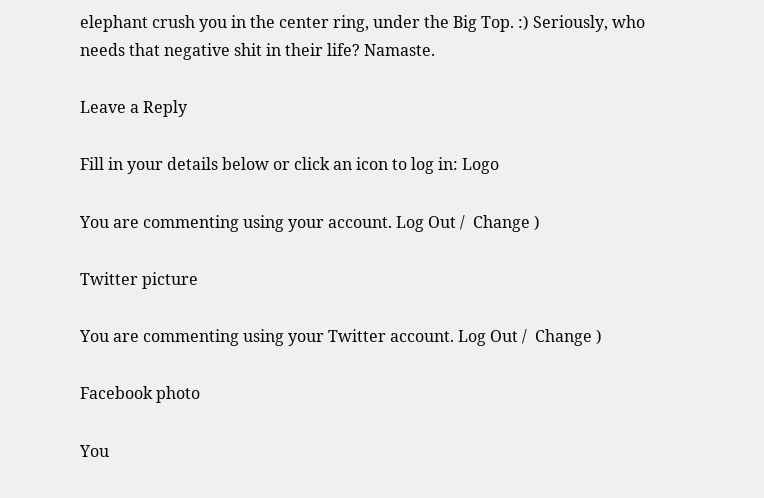elephant crush you in the center ring, under the Big Top. :) Seriously, who needs that negative shit in their life? Namaste.

Leave a Reply

Fill in your details below or click an icon to log in: Logo

You are commenting using your account. Log Out /  Change )

Twitter picture

You are commenting using your Twitter account. Log Out /  Change )

Facebook photo

You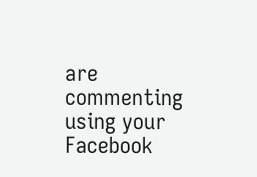are commenting using your Facebook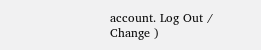account. Log Out /  Change )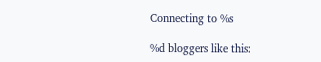Connecting to %s

%d bloggers like this: